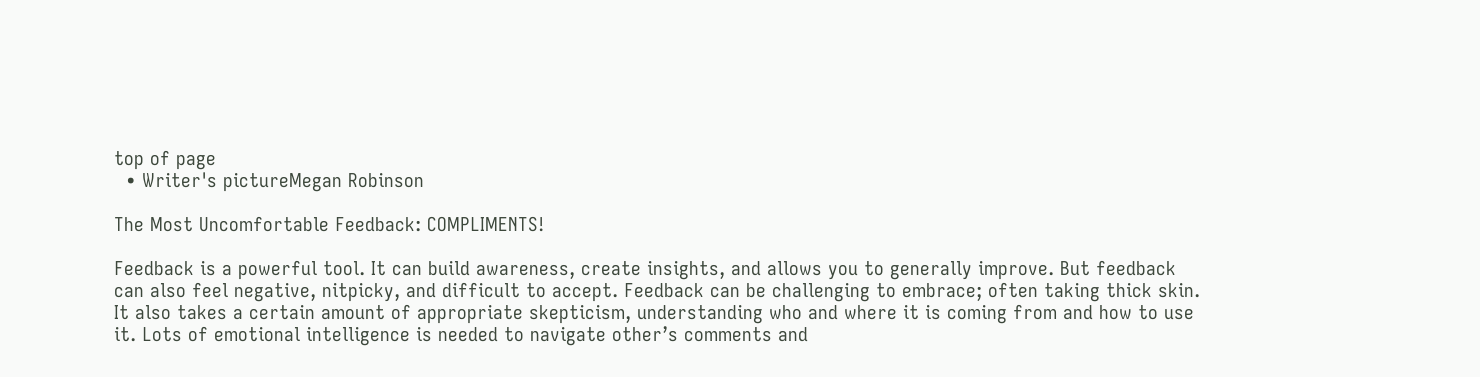top of page
  • Writer's pictureMegan Robinson

The Most Uncomfortable Feedback: COMPLIMENTS!

Feedback is a powerful tool. It can build awareness, create insights, and allows you to generally improve. But feedback can also feel negative, nitpicky, and difficult to accept. Feedback can be challenging to embrace; often taking thick skin. It also takes a certain amount of appropriate skepticism, understanding who and where it is coming from and how to use it. Lots of emotional intelligence is needed to navigate other’s comments and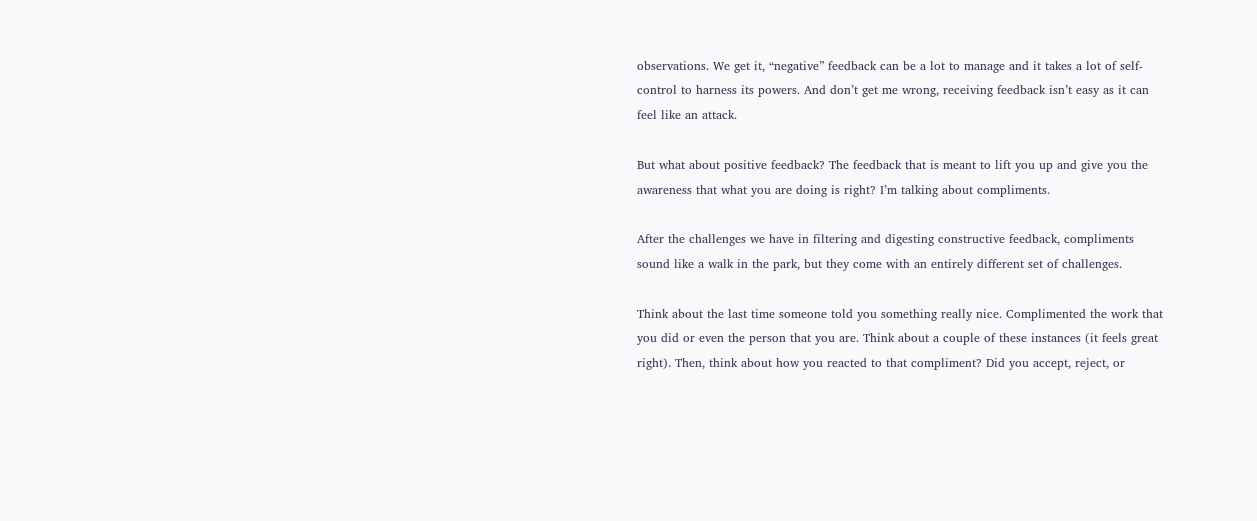observations. We get it, “negative” feedback can be a lot to manage and it takes a lot of self-control to harness its powers. And don’t get me wrong, receiving feedback isn’t easy as it can feel like an attack.

But what about positive feedback? The feedback that is meant to lift you up and give you the awareness that what you are doing is right? I’m talking about compliments.

After the challenges we have in filtering and digesting constructive feedback, compliments sound like a walk in the park, but they come with an entirely different set of challenges.

Think about the last time someone told you something really nice. Complimented the work that you did or even the person that you are. Think about a couple of these instances (it feels great right). Then, think about how you reacted to that compliment? Did you accept, reject, or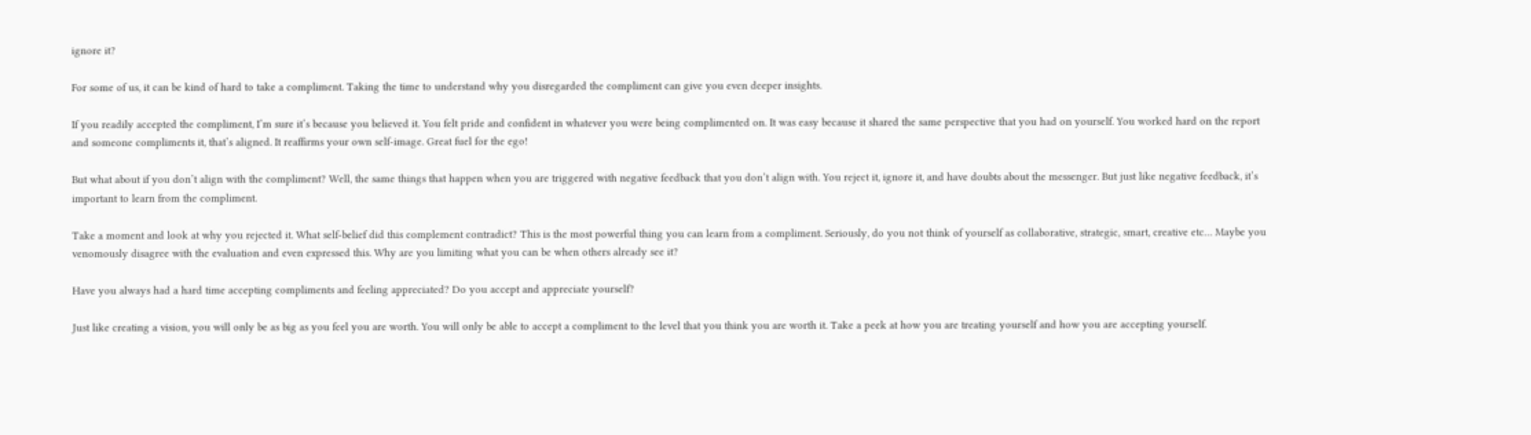ignore it?

For some of us, it can be kind of hard to take a compliment. Taking the time to understand why you disregarded the compliment can give you even deeper insights.

If you readily accepted the compliment, I’m sure it’s because you believed it. You felt pride and confident in whatever you were being complimented on. It was easy because it shared the same perspective that you had on yourself. You worked hard on the report and someone compliments it, that’s aligned. It reaffirms your own self-image. Great fuel for the ego!

But what about if you don’t align with the compliment? Well, the same things that happen when you are triggered with negative feedback that you don’t align with. You reject it, ignore it, and have doubts about the messenger. But just like negative feedback, it’s important to learn from the compliment.

Take a moment and look at why you rejected it. What self-belief did this complement contradict? This is the most powerful thing you can learn from a compliment. Seriously, do you not think of yourself as collaborative, strategic, smart, creative etc… Maybe you venomously disagree with the evaluation and even expressed this. Why are you limiting what you can be when others already see it?

Have you always had a hard time accepting compliments and feeling appreciated? Do you accept and appreciate yourself?

Just like creating a vision, you will only be as big as you feel you are worth. You will only be able to accept a compliment to the level that you think you are worth it. Take a peek at how you are treating yourself and how you are accepting yourself.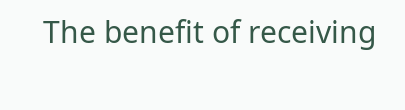The benefit of receiving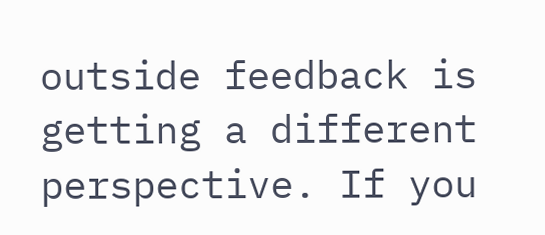outside feedback is getting a different perspective. If you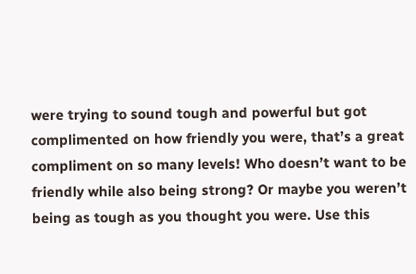were trying to sound tough and powerful but got complimented on how friendly you were, that’s a great compliment on so many levels! Who doesn’t want to be friendly while also being strong? Or maybe you weren’t being as tough as you thought you were. Use this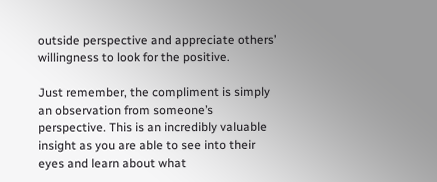outside perspective and appreciate others’ willingness to look for the positive.

Just remember, the compliment is simply an observation from someone’s perspective. This is an incredibly valuable insight as you are able to see into their eyes and learn about what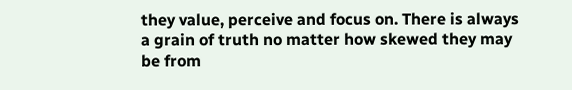they value, perceive and focus on. There is always a grain of truth no matter how skewed they may be from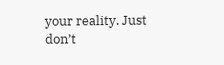your reality. Just don’t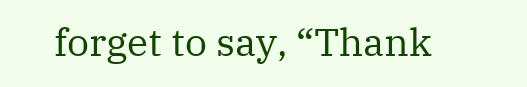forget to say, “Thank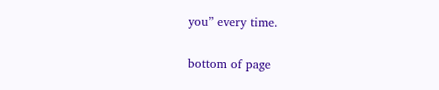you” every time.


bottom of page